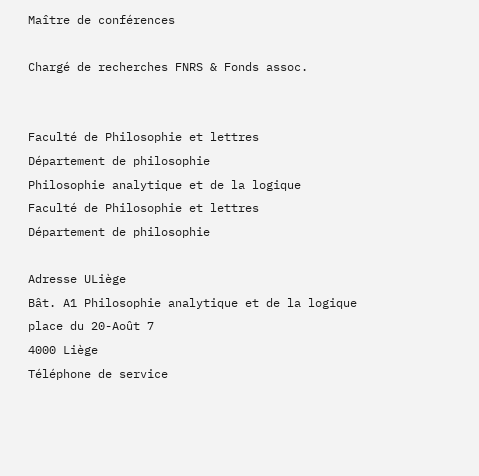Maître de conférences

Chargé de recherches FNRS & Fonds assoc.


Faculté de Philosophie et lettres
Département de philosophie
Philosophie analytique et de la logique
Faculté de Philosophie et lettres
Département de philosophie

Adresse ULiège
Bât. A1 Philosophie analytique et de la logique
place du 20-Août 7
4000 Liège
Téléphone de service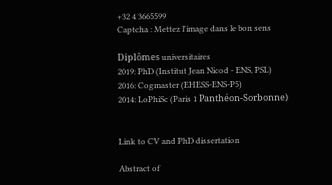+32 4 3665599
Captcha : Mettez l'image dans le bon sens

Diplômes universitaires
2019: PhD (Institut Jean Nicod - ENS, PSL)
2016: Cogmaster (EHESS-ENS-P5)
2014: LoPhiSc (Paris 1 Panthéon-Sorbonne)


Link to CV and PhD dissertation

Abstract of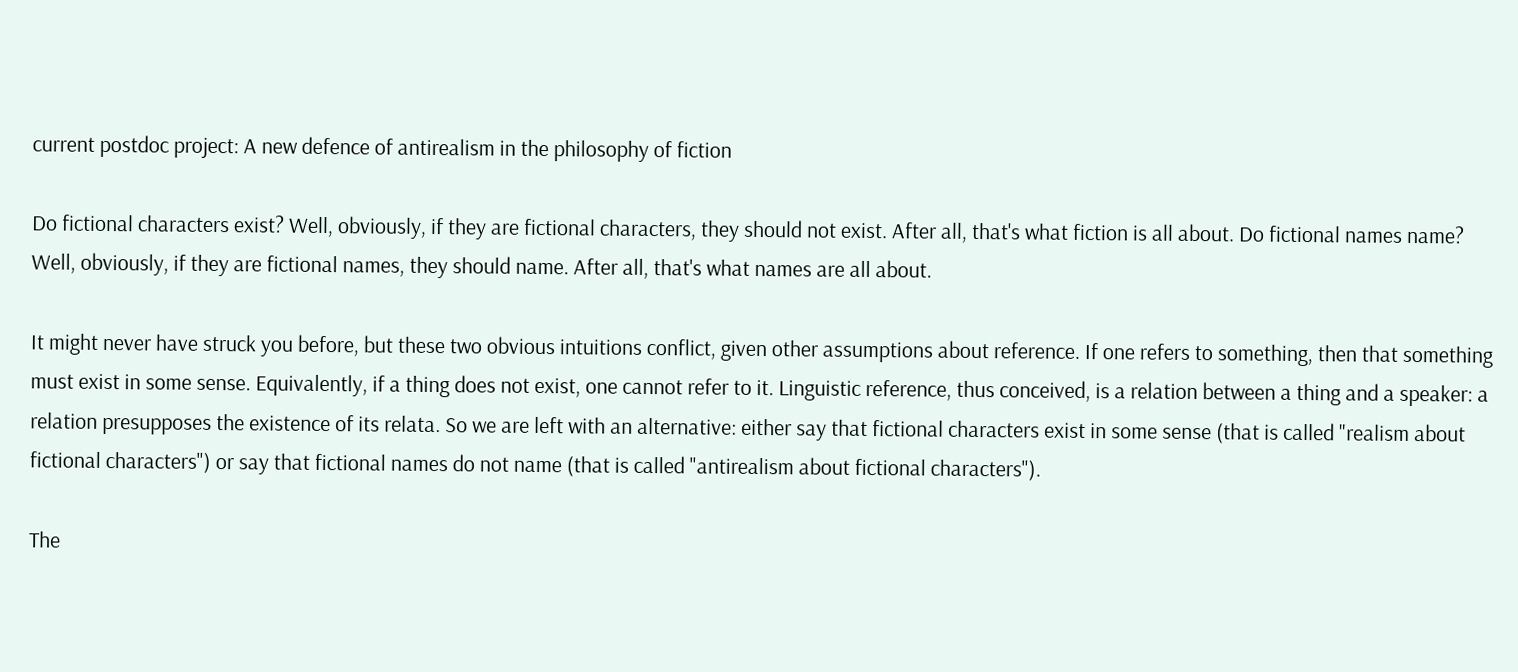current postdoc project: A new defence of antirealism in the philosophy of fiction

Do fictional characters exist? Well, obviously, if they are fictional characters, they should not exist. After all, that's what fiction is all about. Do fictional names name? Well, obviously, if they are fictional names, they should name. After all, that's what names are all about.

It might never have struck you before, but these two obvious intuitions conflict, given other assumptions about reference. If one refers to something, then that something must exist in some sense. Equivalently, if a thing does not exist, one cannot refer to it. Linguistic reference, thus conceived, is a relation between a thing and a speaker: a relation presupposes the existence of its relata. So we are left with an alternative: either say that fictional characters exist in some sense (that is called "realism about fictional characters") or say that fictional names do not name (that is called "antirealism about fictional characters").

The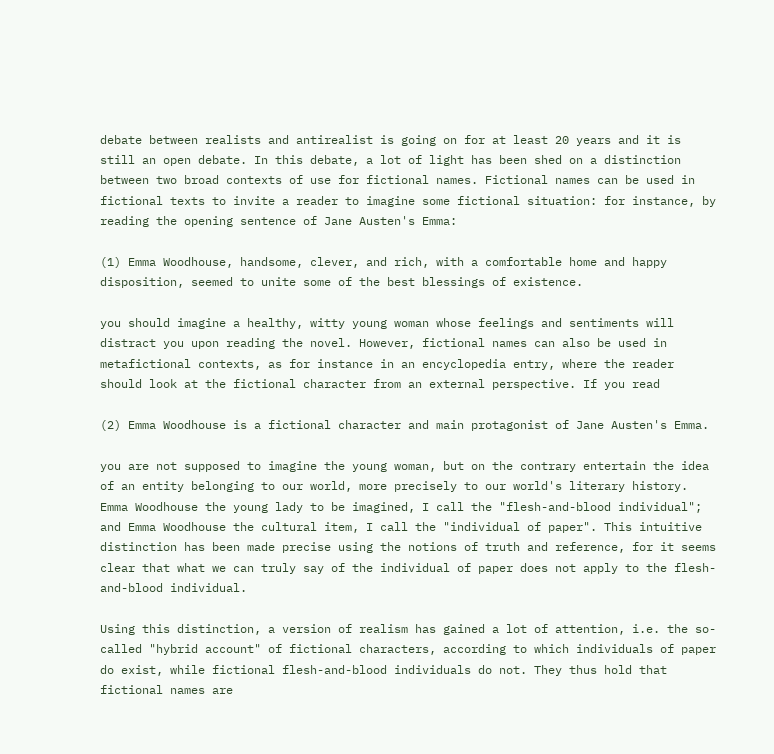debate between realists and antirealist is going on for at least 20 years and it is still an open debate. In this debate, a lot of light has been shed on a distinction between two broad contexts of use for fictional names. Fictional names can be used in fictional texts to invite a reader to imagine some fictional situation: for instance, by reading the opening sentence of Jane Austen's Emma:

(1) Emma Woodhouse, handsome, clever, and rich, with a comfortable home and happy disposition, seemed to unite some of the best blessings of existence.

you should imagine a healthy, witty young woman whose feelings and sentiments will distract you upon reading the novel. However, fictional names can also be used in metafictional contexts, as for instance in an encyclopedia entry, where the reader should look at the fictional character from an external perspective. If you read

(2) Emma Woodhouse is a fictional character and main protagonist of Jane Austen's Emma.

you are not supposed to imagine the young woman, but on the contrary entertain the idea of an entity belonging to our world, more precisely to our world's literary history. Emma Woodhouse the young lady to be imagined, I call the "flesh-and-blood individual"; and Emma Woodhouse the cultural item, I call the "individual of paper". This intuitive distinction has been made precise using the notions of truth and reference, for it seems clear that what we can truly say of the individual of paper does not apply to the flesh-and-blood individual.

Using this distinction, a version of realism has gained a lot of attention, i.e. the so-called "hybrid account" of fictional characters, according to which individuals of paper do exist, while fictional flesh-and-blood individuals do not. They thus hold that fictional names are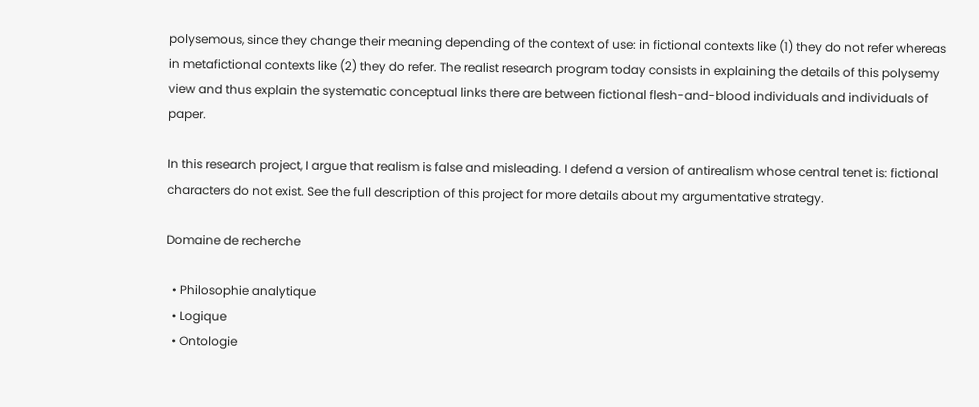polysemous, since they change their meaning depending of the context of use: in fictional contexts like (1) they do not refer whereas in metafictional contexts like (2) they do refer. The realist research program today consists in explaining the details of this polysemy view and thus explain the systematic conceptual links there are between fictional flesh-and-blood individuals and individuals of paper.

In this research project, I argue that realism is false and misleading. I defend a version of antirealism whose central tenet is: fictional characters do not exist. See the full description of this project for more details about my argumentative strategy.

Domaine de recherche

  • Philosophie analytique
  • Logique
  • Ontologie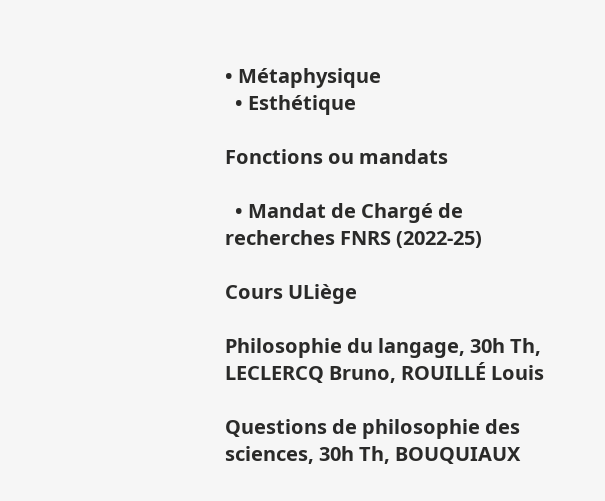• Métaphysique
  • Esthétique

Fonctions ou mandats

  • Mandat de Chargé de recherches FNRS (2022-25)

Cours ULiège

Philosophie du langage, 30h Th, LECLERCQ Bruno, ROUILLÉ Louis

Questions de philosophie des sciences, 30h Th, BOUQUIAUX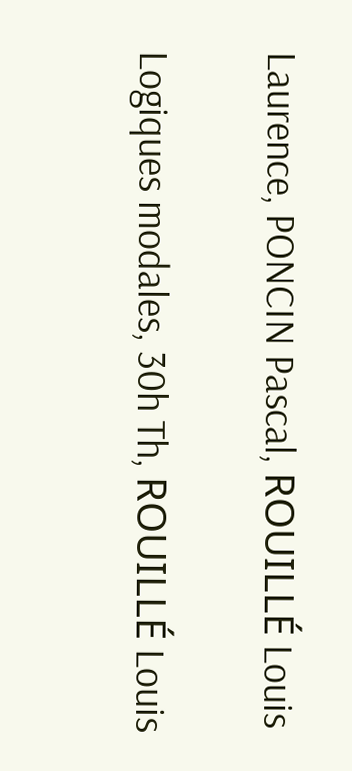Laurence, PONCIN Pascal, ROUILLÉ Louis

Logiques modales, 30h Th, ROUILLÉ Louis